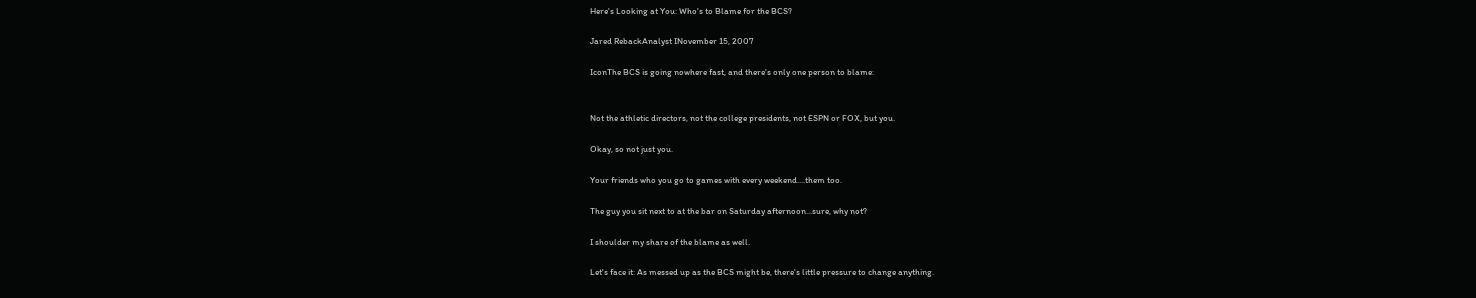Here's Looking at You: Who's to Blame for the BCS?

Jared RebackAnalyst INovember 15, 2007

IconThe BCS is going nowhere fast, and there's only one person to blame:


Not the athletic directors, not the college presidents, not ESPN or FOX, but you.

Okay, so not just you.

Your friends who you go to games with every weekend....them too.

The guy you sit next to at the bar on Saturday afternoon...sure, why not?

I shoulder my share of the blame as well.

Let's face it: As messed up as the BCS might be, there's little pressure to change anything.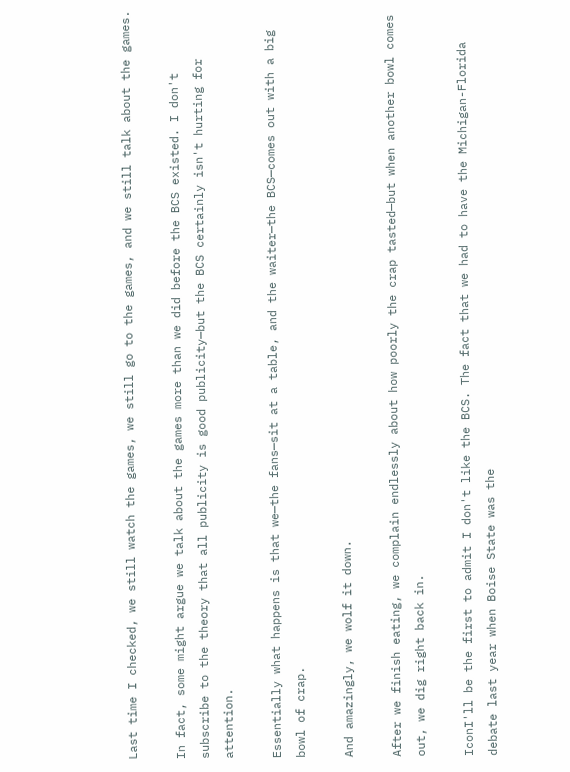Last time I checked, we still watch the games, we still go to the games, and we still talk about the games.

In fact, some might argue we talk about the games more than we did before the BCS existed. I don't subscribe to the theory that all publicity is good publicity—but the BCS certainly isn't hurting for attention.

Essentially what happens is that we—the fans—sit at a table, and the waiter—the BCS—comes out with a big bowl of crap.

And amazingly, we wolf it down.

After we finish eating, we complain endlessly about how poorly the crap tasted—but when another bowl comes out, we dig right back in.

IconI'll be the first to admit I don't like the BCS. The fact that we had to have the Michigan-Florida debate last year when Boise State was the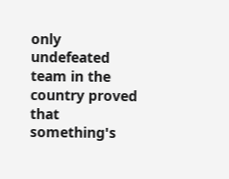only undefeated team in the country proved that something's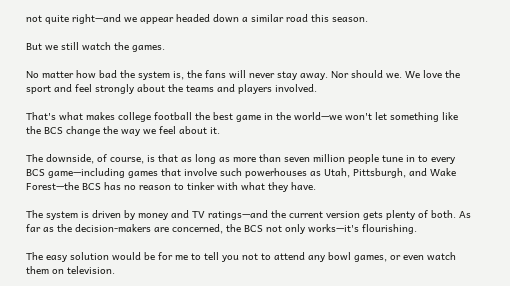not quite right—and we appear headed down a similar road this season.

But we still watch the games.

No matter how bad the system is, the fans will never stay away. Nor should we. We love the sport and feel strongly about the teams and players involved.

That's what makes college football the best game in the world—we won't let something like the BCS change the way we feel about it.

The downside, of course, is that as long as more than seven million people tune in to every BCS game—including games that involve such powerhouses as Utah, Pittsburgh, and Wake Forest—the BCS has no reason to tinker with what they have.

The system is driven by money and TV ratings—and the current version gets plenty of both. As far as the decision-makers are concerned, the BCS not only works—it's flourishing.

The easy solution would be for me to tell you not to attend any bowl games, or even watch them on television.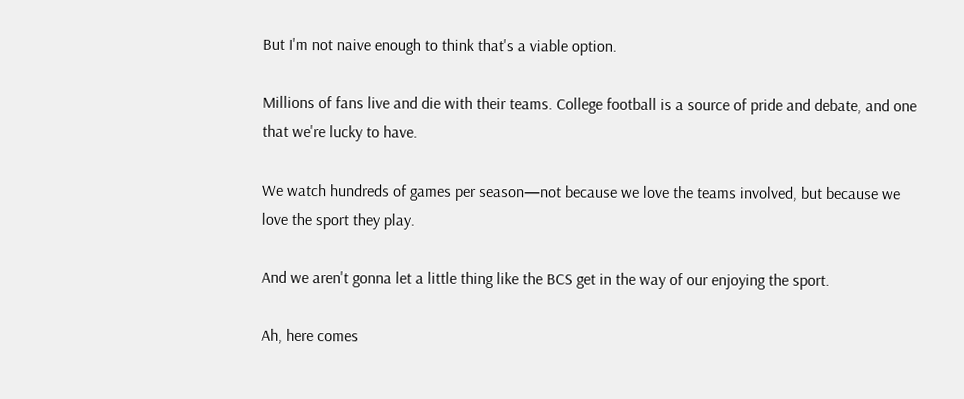But I'm not naive enough to think that's a viable option.

Millions of fans live and die with their teams. College football is a source of pride and debate, and one that we're lucky to have.

We watch hundreds of games per season—not because we love the teams involved, but because we love the sport they play.

And we aren't gonna let a little thing like the BCS get in the way of our enjoying the sport.

Ah, here comes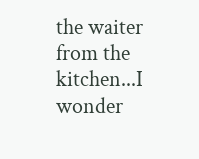the waiter from the kitchen...I wonder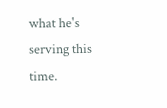what he's serving this time.